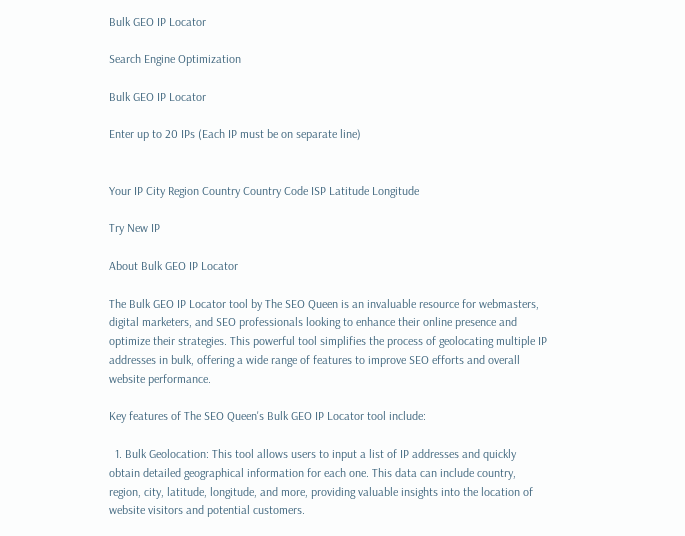Bulk GEO IP Locator

Search Engine Optimization

Bulk GEO IP Locator

Enter up to 20 IPs (Each IP must be on separate line)


Your IP City Region Country Country Code ISP Latitude Longitude

Try New IP

About Bulk GEO IP Locator

The Bulk GEO IP Locator tool by The SEO Queen is an invaluable resource for webmasters, digital marketers, and SEO professionals looking to enhance their online presence and optimize their strategies. This powerful tool simplifies the process of geolocating multiple IP addresses in bulk, offering a wide range of features to improve SEO efforts and overall website performance.

Key features of The SEO Queen's Bulk GEO IP Locator tool include:

  1. Bulk Geolocation: This tool allows users to input a list of IP addresses and quickly obtain detailed geographical information for each one. This data can include country, region, city, latitude, longitude, and more, providing valuable insights into the location of website visitors and potential customers.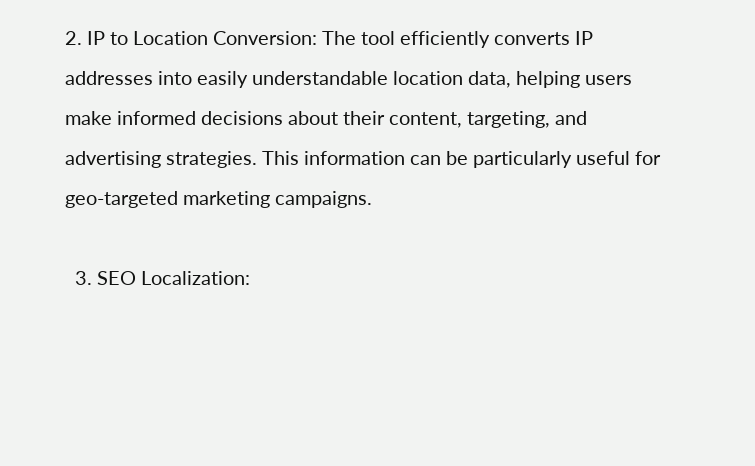2. IP to Location Conversion: The tool efficiently converts IP addresses into easily understandable location data, helping users make informed decisions about their content, targeting, and advertising strategies. This information can be particularly useful for geo-targeted marketing campaigns.

  3. SEO Localization: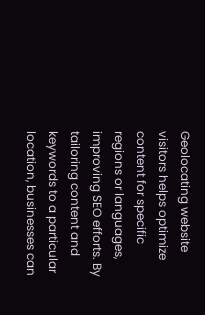Geolocating website visitors helps optimize content for specific regions or languages, improving SEO efforts. By tailoring content and keywords to a particular location, businesses can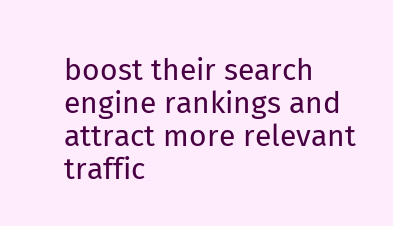boost their search engine rankings and attract more relevant traffic